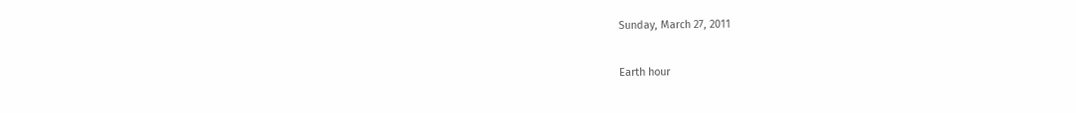Sunday, March 27, 2011

Earth hour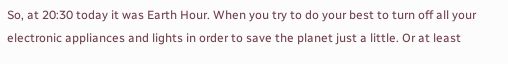So, at 20:30 today it was Earth Hour. When you try to do your best to turn off all your electronic appliances and lights in order to save the planet just a little. Or at least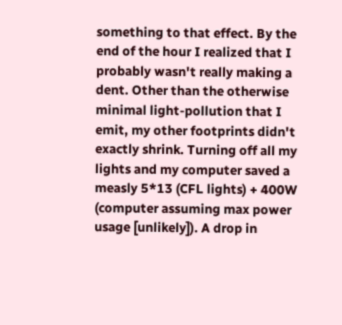something to that effect. By the end of the hour I realized that I probably wasn't really making a dent. Other than the otherwise minimal light-pollution that I emit, my other footprints didn't exactly shrink. Turning off all my lights and my computer saved a measly 5*13 (CFL lights) + 400W (computer assuming max power usage [unlikely]). A drop in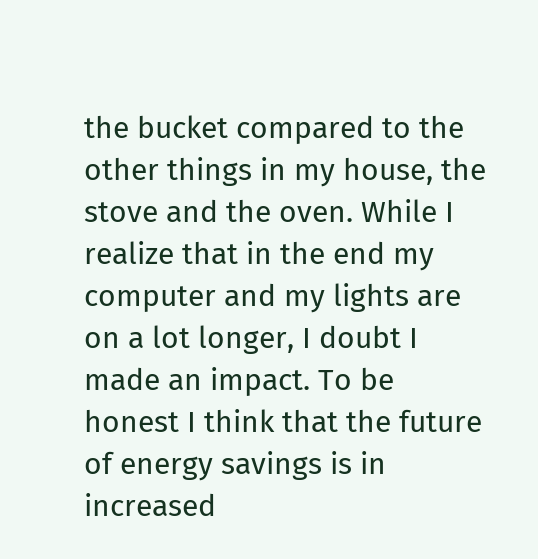the bucket compared to the other things in my house, the stove and the oven. While I realize that in the end my computer and my lights are on a lot longer, I doubt I made an impact. To be honest I think that the future of energy savings is in increased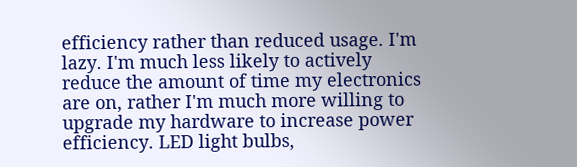efficiency rather than reduced usage. I'm lazy. I'm much less likely to actively reduce the amount of time my electronics are on, rather I'm much more willing to upgrade my hardware to increase power efficiency. LED light bulbs,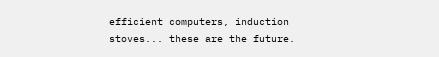efficient computers, induction stoves... these are the future.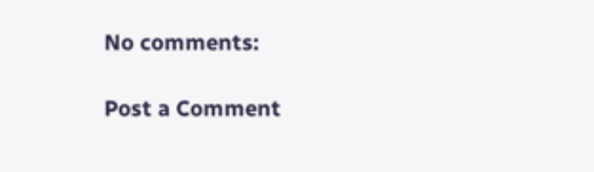No comments:

Post a Comment